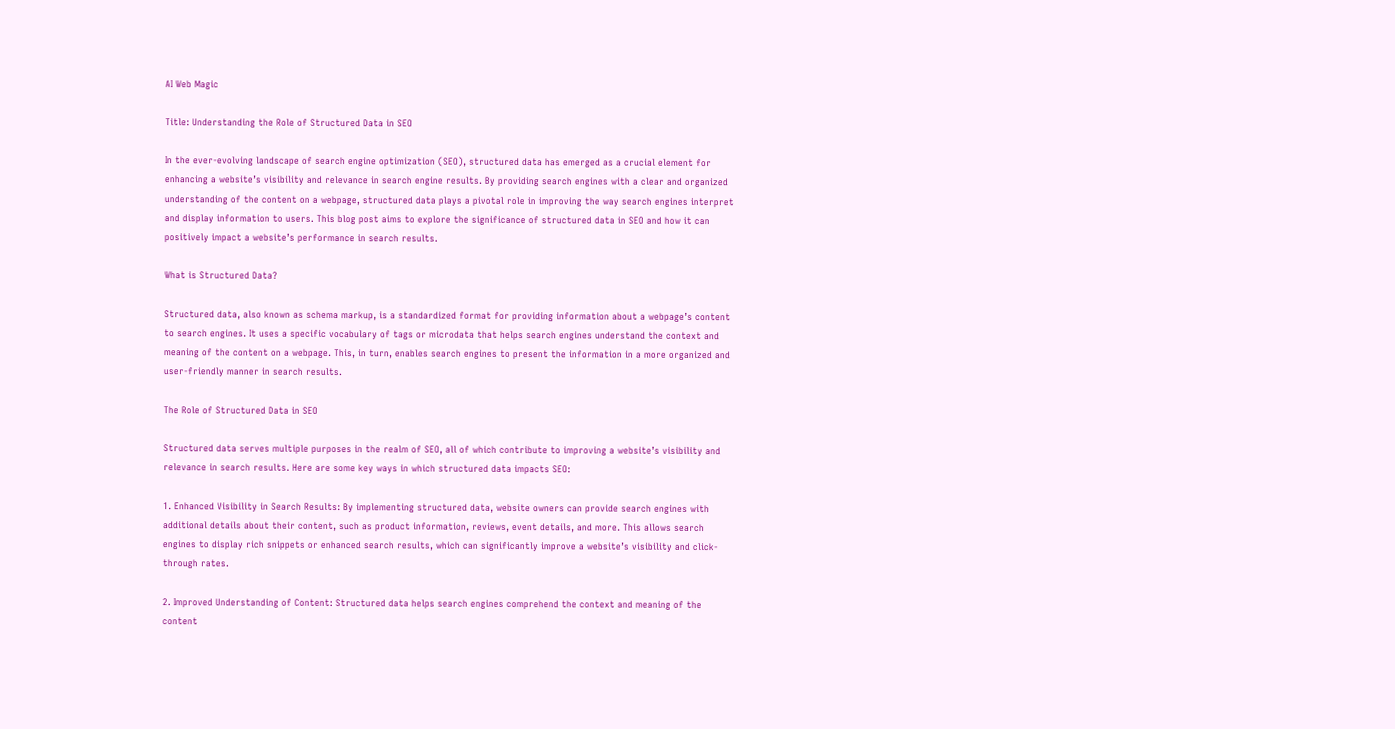AI Web Magic

Title: Understanding the Role of Structured Data in SEO

In the ever-evolving landscape of search engine optimization (SEO), structured data has emerged as a crucial element for enhancing a website’s visibility and relevance in search engine results. By providing search engines with a clear and organized understanding of the content on a webpage, structured data plays a pivotal role in improving the way search engines interpret and display information to users. This blog post aims to explore the significance of structured data in SEO and how it can positively impact a website’s performance in search results.

What is Structured Data?

Structured data, also known as schema markup, is a standardized format for providing information about a webpage’s content to search engines. It uses a specific vocabulary of tags or microdata that helps search engines understand the context and meaning of the content on a webpage. This, in turn, enables search engines to present the information in a more organized and user-friendly manner in search results.

The Role of Structured Data in SEO

Structured data serves multiple purposes in the realm of SEO, all of which contribute to improving a website’s visibility and relevance in search results. Here are some key ways in which structured data impacts SEO:

1. Enhanced Visibility in Search Results: By implementing structured data, website owners can provide search engines with additional details about their content, such as product information, reviews, event details, and more. This allows search engines to display rich snippets or enhanced search results, which can significantly improve a website’s visibility and click-through rates.

2. Improved Understanding of Content: Structured data helps search engines comprehend the context and meaning of the content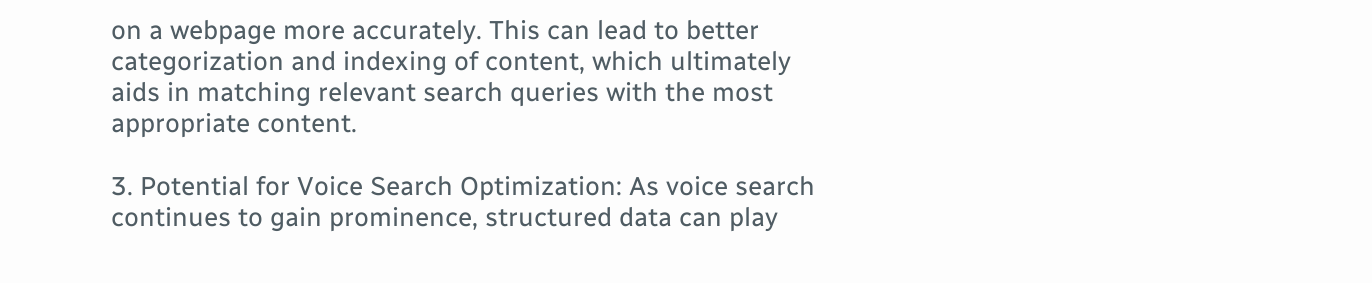on a webpage more accurately. This can lead to better categorization and indexing of content, which ultimately aids in matching relevant search queries with the most appropriate content.

3. Potential for Voice Search Optimization: As voice search continues to gain prominence, structured data can play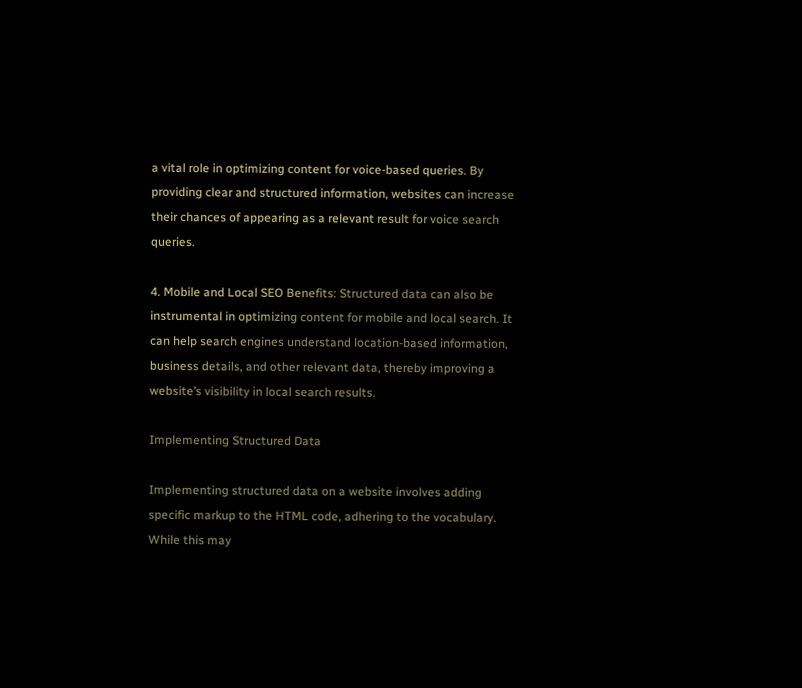a vital role in optimizing content for voice-based queries. By providing clear and structured information, websites can increase their chances of appearing as a relevant result for voice search queries.

4. Mobile and Local SEO Benefits: Structured data can also be instrumental in optimizing content for mobile and local search. It can help search engines understand location-based information, business details, and other relevant data, thereby improving a website’s visibility in local search results.

Implementing Structured Data

Implementing structured data on a website involves adding specific markup to the HTML code, adhering to the vocabulary. While this may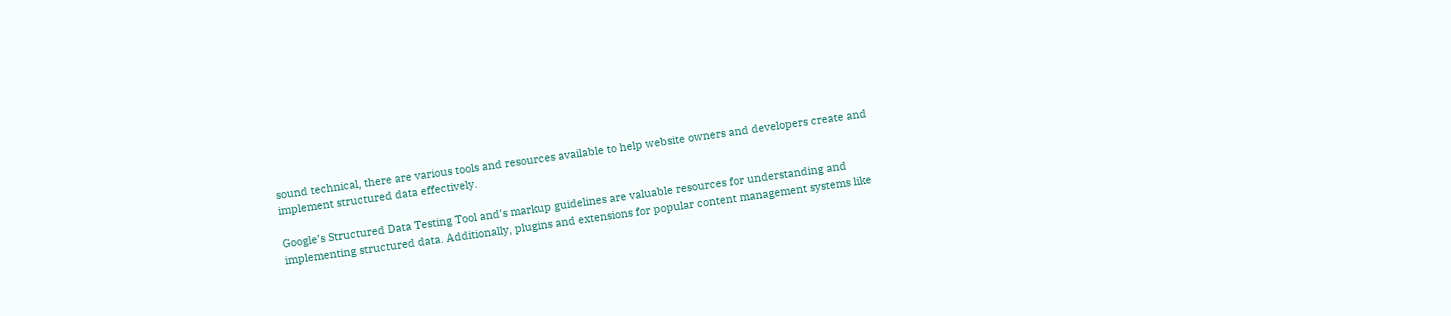sound technical, there are various tools and resources available to help website owners and developers create and implement structured data effectively.

Google’s Structured Data Testing Tool and’s markup guidelines are valuable resources for understanding and implementing structured data. Additionally, plugins and extensions for popular content management systems like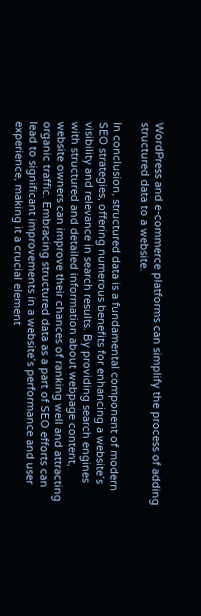WordPress and e-commerce platforms can simplify the process of adding structured data to a website.

In conclusion, structured data is a fundamental component of modern SEO strategies, offering numerous benefits for enhancing a website’s visibility and relevance in search results. By providing search engines with structured and detailed information about webpage content, website owners can improve their chances of ranking well and attracting organic traffic. Embracing structured data as a part of SEO efforts can lead to significant improvements in a website’s performance and user experience, making it a crucial element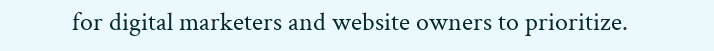for digital marketers and website owners to prioritize.